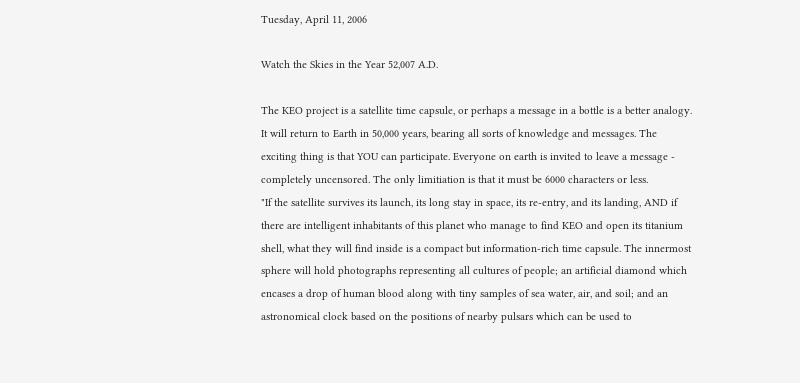Tuesday, April 11, 2006

Watch the Skies in the Year 52,007 A.D.

The KEO project is a satellite time capsule, or perhaps a message in a bottle is a better analogy. It will return to Earth in 50,000 years, bearing all sorts of knowledge and messages. The exciting thing is that YOU can participate. Everyone on earth is invited to leave a message - completely uncensored. The only limitiation is that it must be 6000 characters or less.
"If the satellite survives its launch, its long stay in space, its re-entry, and its landing, AND if there are intelligent inhabitants of this planet who manage to find KEO and open its titanium shell, what they will find inside is a compact but information-rich time capsule. The innermost sphere will hold photographs representing all cultures of people; an artificial diamond which encases a drop of human blood along with tiny samples of sea water, air, and soil; and an astronomical clock based on the positions of nearby pulsars which can be used to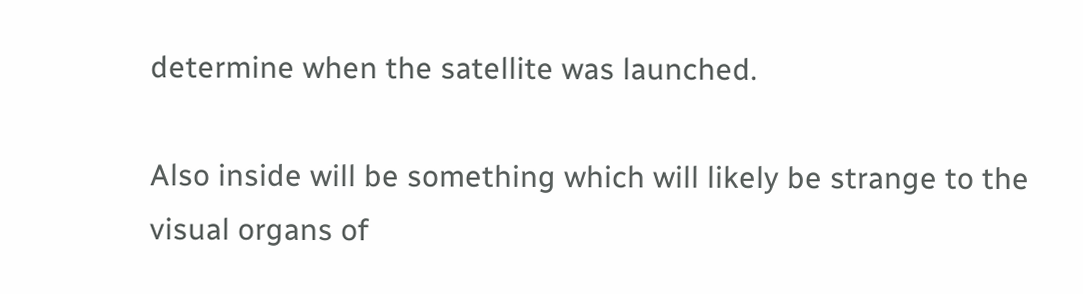determine when the satellite was launched.

Also inside will be something which will likely be strange to the visual organs of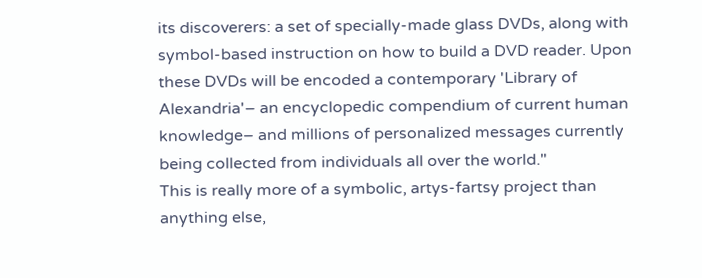its discoverers: a set of specially-made glass DVDs, along with symbol-based instruction on how to build a DVD reader. Upon these DVDs will be encoded a contemporary 'Library of Alexandria'– an encyclopedic compendium of current human knowledge– and millions of personalized messages currently being collected from individuals all over the world."
This is really more of a symbolic, artys-fartsy project than anything else,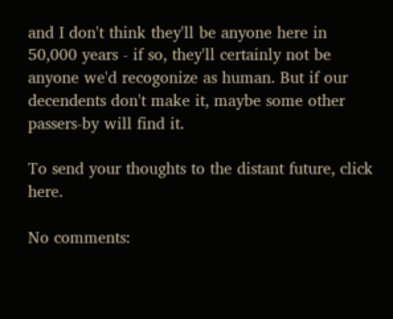and I don't think they'll be anyone here in 50,000 years - if so, they'll certainly not be anyone we'd recogonize as human. But if our decendents don't make it, maybe some other passers-by will find it.

To send your thoughts to the distant future, click here.

No comments: